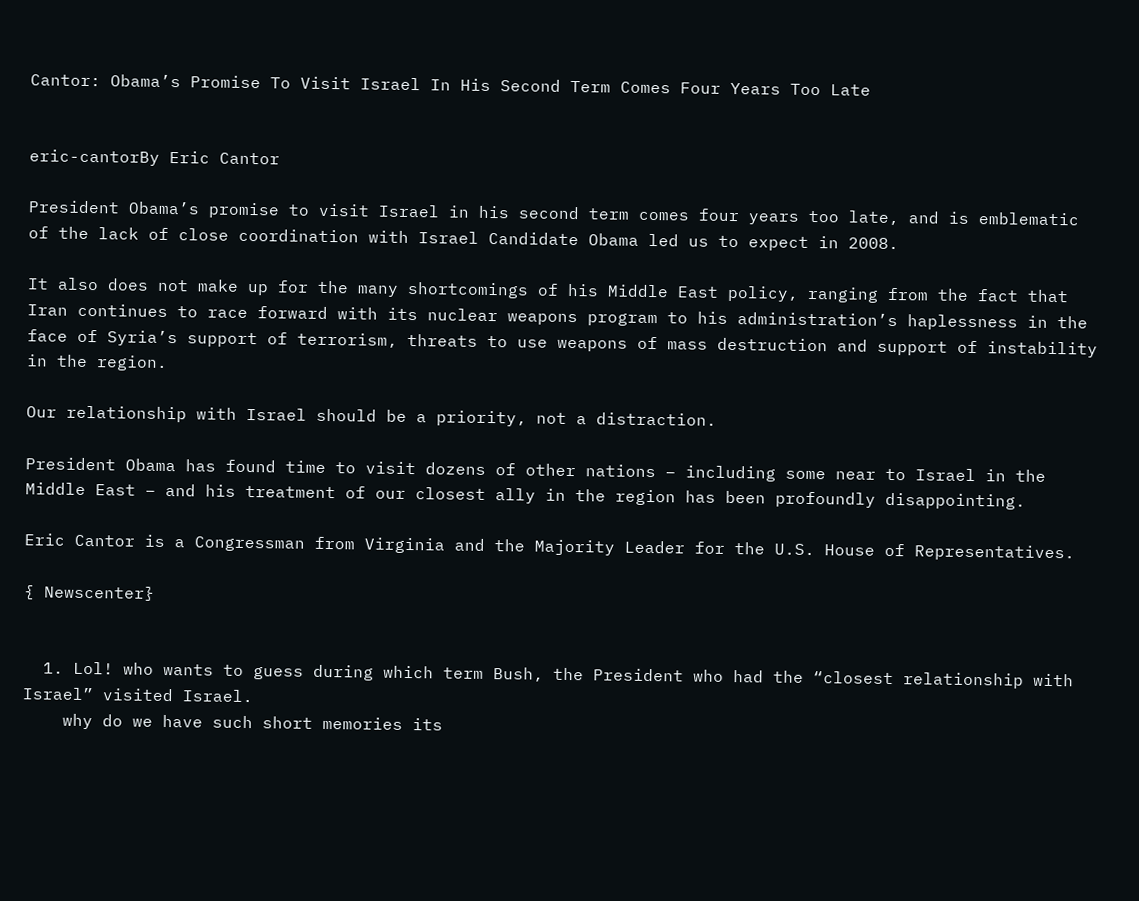Cantor: Obama’s Promise To Visit Israel In His Second Term Comes Four Years Too Late


eric-cantorBy Eric Cantor

President Obama’s promise to visit Israel in his second term comes four years too late, and is emblematic of the lack of close coordination with Israel Candidate Obama led us to expect in 2008.

It also does not make up for the many shortcomings of his Middle East policy, ranging from the fact that Iran continues to race forward with its nuclear weapons program to his administration’s haplessness in the face of Syria’s support of terrorism, threats to use weapons of mass destruction and support of instability in the region.

Our relationship with Israel should be a priority, not a distraction.

President Obama has found time to visit dozens of other nations – including some near to Israel in the Middle East – and his treatment of our closest ally in the region has been profoundly disappointing.

Eric Cantor is a Congressman from Virginia and the Majority Leader for the U.S. House of Representatives.

{ Newscenter}


  1. Lol! who wants to guess during which term Bush, the President who had the “closest relationship with Israel” visited Israel.
    why do we have such short memories its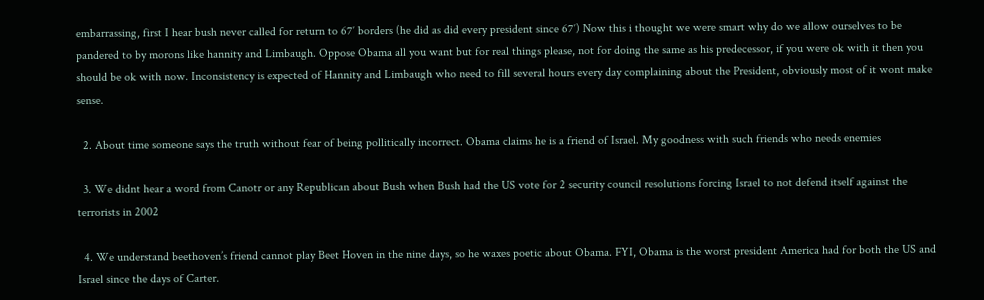embarrassing, first I hear bush never called for return to 67′ borders (he did as did every president since 67′) Now this i thought we were smart why do we allow ourselves to be pandered to by morons like hannity and Limbaugh. Oppose Obama all you want but for real things please, not for doing the same as his predecessor, if you were ok with it then you should be ok with now. Inconsistency is expected of Hannity and Limbaugh who need to fill several hours every day complaining about the President, obviously most of it wont make sense.

  2. About time someone says the truth without fear of being pollitically incorrect. Obama claims he is a friend of Israel. My goodness with such friends who needs enemies

  3. We didnt hear a word from Canotr or any Republican about Bush when Bush had the US vote for 2 security council resolutions forcing Israel to not defend itself against the terrorists in 2002

  4. We understand beethoven’s friend cannot play Beet Hoven in the nine days, so he waxes poetic about Obama. FYI, Obama is the worst president America had for both the US and Israel since the days of Carter.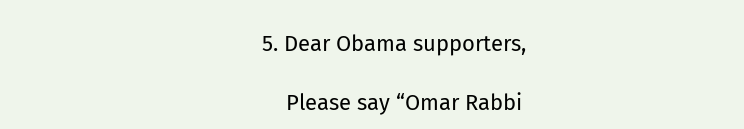5. Dear Obama supporters,

    Please say “Omar Rabbi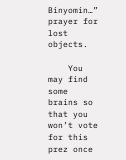Binyomin…” prayer for lost objects.

    You may find some brains so that you won’t vote for this prez once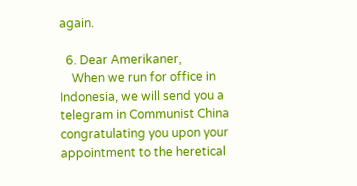again.

  6. Dear Amerikaner,
    When we run for office in Indonesia, we will send you a telegram in Communist China congratulating you upon your appointment to the heretical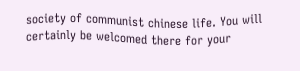society of communist chinese life. You will certainly be welcomed there for your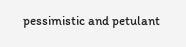pessimistic and petulant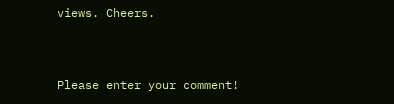views. Cheers.


Please enter your comment!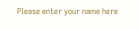Please enter your name here